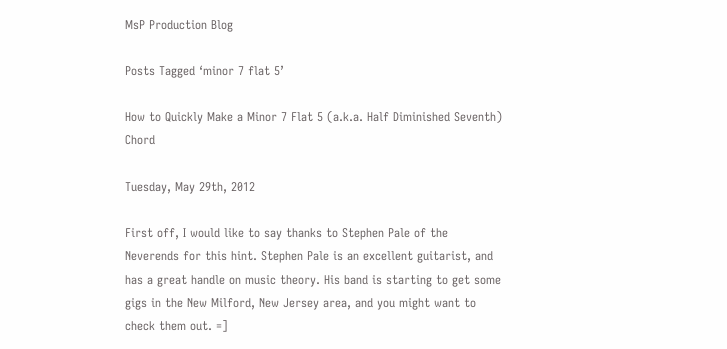MsP Production Blog

Posts Tagged ‘minor 7 flat 5’

How to Quickly Make a Minor 7 Flat 5 (a.k.a. Half Diminished Seventh) Chord

Tuesday, May 29th, 2012

First off, I would like to say thanks to Stephen Pale of the Neverends for this hint. Stephen Pale is an excellent guitarist, and has a great handle on music theory. His band is starting to get some gigs in the New Milford, New Jersey area, and you might want to check them out. =]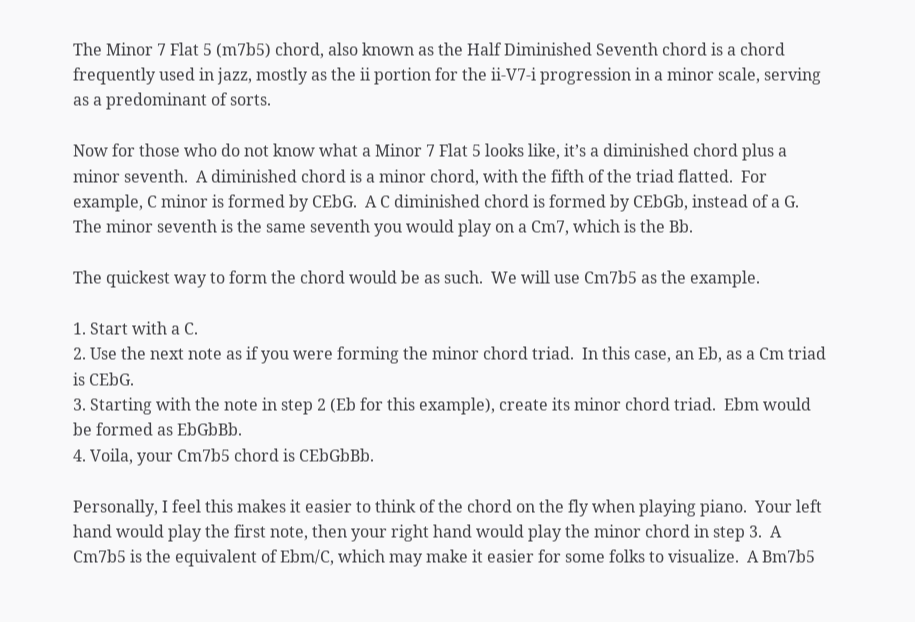The Minor 7 Flat 5 (m7b5) chord, also known as the Half Diminished Seventh chord is a chord frequently used in jazz, mostly as the ii portion for the ii-V7-i progression in a minor scale, serving as a predominant of sorts.

Now for those who do not know what a Minor 7 Flat 5 looks like, it’s a diminished chord plus a minor seventh.  A diminished chord is a minor chord, with the fifth of the triad flatted.  For example, C minor is formed by CEbG.  A C diminished chord is formed by CEbGb, instead of a G.  The minor seventh is the same seventh you would play on a Cm7, which is the Bb.

The quickest way to form the chord would be as such.  We will use Cm7b5 as the example.

1. Start with a C.
2. Use the next note as if you were forming the minor chord triad.  In this case, an Eb, as a Cm triad is CEbG.
3. Starting with the note in step 2 (Eb for this example), create its minor chord triad.  Ebm would be formed as EbGbBb.
4. Voila, your Cm7b5 chord is CEbGbBb.

Personally, I feel this makes it easier to think of the chord on the fly when playing piano.  Your left hand would play the first note, then your right hand would play the minor chord in step 3.  A Cm7b5 is the equivalent of Ebm/C, which may make it easier for some folks to visualize.  A Bm7b5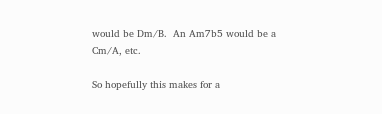would be Dm/B.  An Am7b5 would be a Cm/A, etc.

So hopefully this makes for a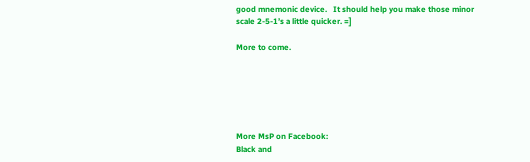good mnemonic device.   It should help you make those minor scale 2-5-1’s a little quicker. =]

More to come.






More MsP on Facebook:
Black and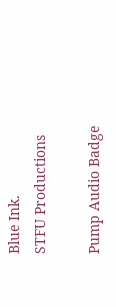Blue Ink.
STFU Productions

Pump Audio Badge